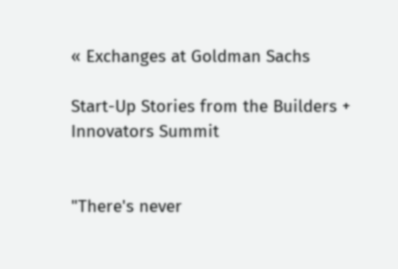« Exchanges at Goldman Sachs

Start-Up Stories from the Builders + Innovators Summit


"There's never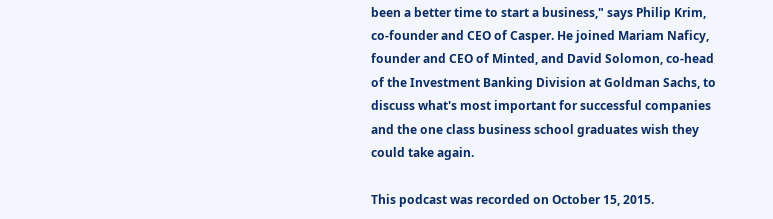been a better time to start a business," says Philip Krim, co-founder and CEO of Casper. He joined Mariam Naficy, founder and CEO of Minted, and David Solomon, co-head of the Investment Banking Division at Goldman Sachs, to discuss what's most important for successful companies and the one class business school graduates wish they could take again.

This podcast was recorded on October 15, 2015.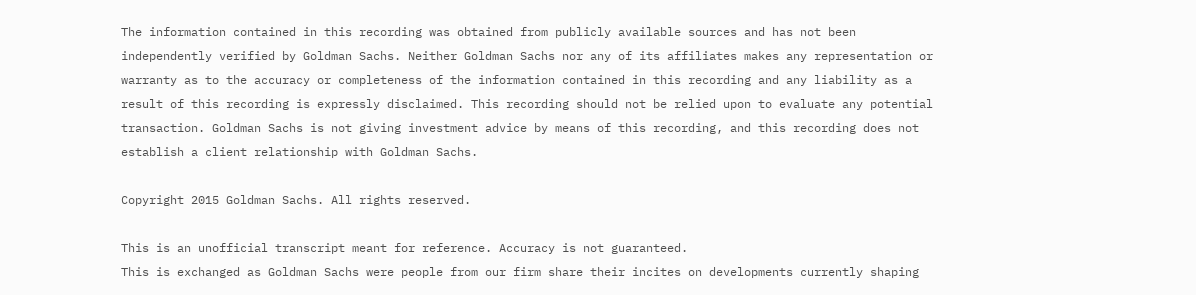The information contained in this recording was obtained from publicly available sources and has not been independently verified by Goldman Sachs. Neither Goldman Sachs nor any of its affiliates makes any representation or warranty as to the accuracy or completeness of the information contained in this recording and any liability as a result of this recording is expressly disclaimed. This recording should not be relied upon to evaluate any potential transaction. Goldman Sachs is not giving investment advice by means of this recording, and this recording does not establish a client relationship with Goldman Sachs.

Copyright 2015 Goldman Sachs. All rights reserved.

This is an unofficial transcript meant for reference. Accuracy is not guaranteed.
This is exchanged as Goldman Sachs were people from our firm share their incites on developments currently shaping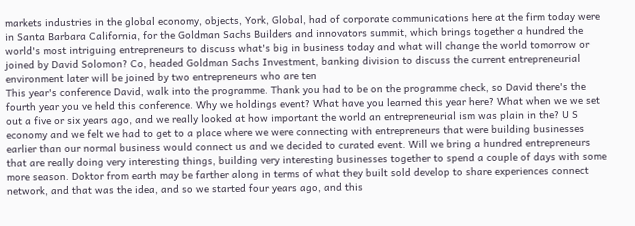markets industries in the global economy, objects, York, Global, had of corporate communications here at the firm today were in Santa Barbara California, for the Goldman Sachs Builders and innovators summit, which brings together a hundred the world's most intriguing entrepreneurs to discuss what's big in business today and what will change the world tomorrow or joined by David Solomon? Co, headed Goldman Sachs Investment, banking division to discuss the current entrepreneurial environment later will be joined by two entrepreneurs who are ten
This year's conference David, walk into the programme. Thank you had to be on the programme check, so David there's the fourth year you ve held this conference. Why we holdings event? What have you learned this year here? What when we we set out a five or six years ago, and we really looked at how important the world an entrepreneurial ism was plain in the? U S economy and we felt we had to get to a place where we were connecting with entrepreneurs that were building businesses earlier than our normal business would connect us and we decided to curated event. Will we bring a hundred entrepreneurs that are really doing very interesting things, building very interesting businesses together to spend a couple of days with some more season. Doktor from earth may be farther along in terms of what they built sold develop to share experiences connect network, and that was the idea, and so we started four years ago, and this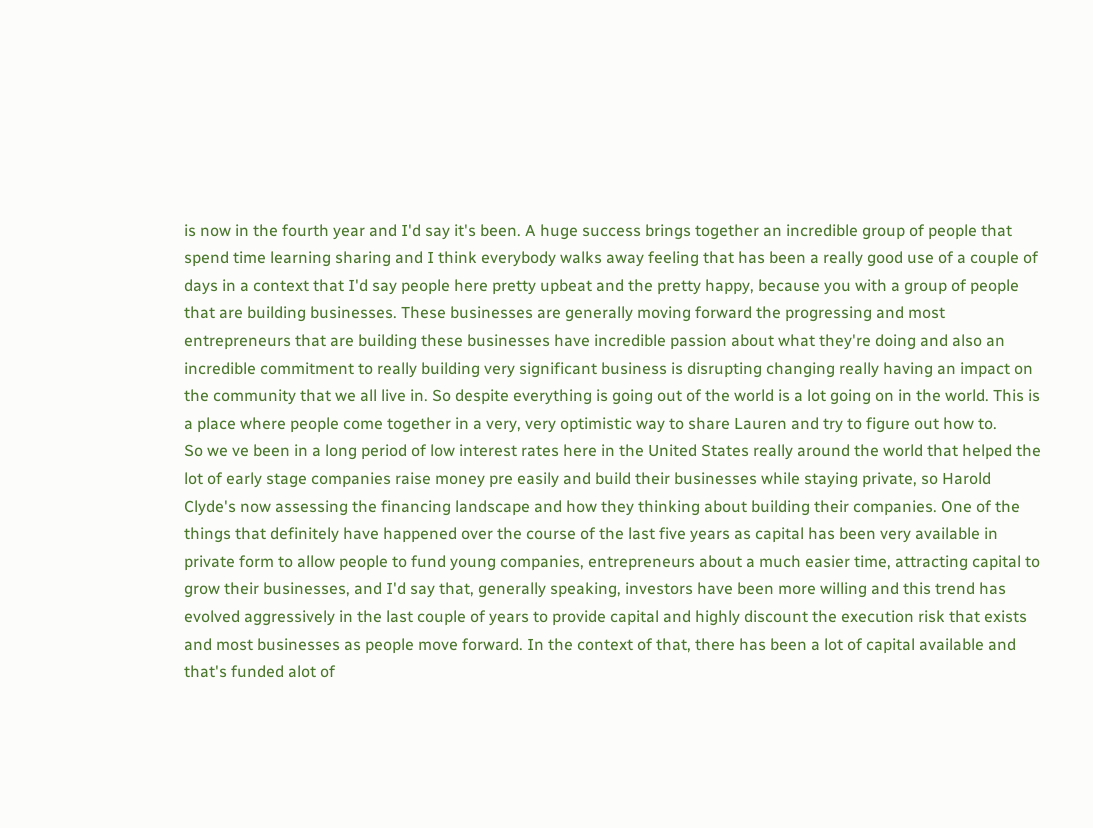is now in the fourth year and I'd say it's been. A huge success brings together an incredible group of people that spend time learning sharing and I think everybody walks away feeling that has been a really good use of a couple of days in a context that I'd say people here pretty upbeat and the pretty happy, because you with a group of people that are building businesses. These businesses are generally moving forward the progressing and most
entrepreneurs that are building these businesses have incredible passion about what they're doing and also an incredible commitment to really building very significant business is disrupting changing really having an impact on the community that we all live in. So despite everything is going out of the world is a lot going on in the world. This is a place where people come together in a very, very optimistic way to share Lauren and try to figure out how to.
So we ve been in a long period of low interest rates here in the United States really around the world that helped the lot of early stage companies raise money pre easily and build their businesses while staying private, so Harold Clyde's now assessing the financing landscape and how they thinking about building their companies. One of the things that definitely have happened over the course of the last five years as capital has been very available in private form to allow people to fund young companies, entrepreneurs about a much easier time, attracting capital to grow their businesses, and I'd say that, generally speaking, investors have been more willing and this trend has evolved aggressively in the last couple of years to provide capital and highly discount the execution risk that exists and most businesses as people move forward. In the context of that, there has been a lot of capital available and that's funded alot of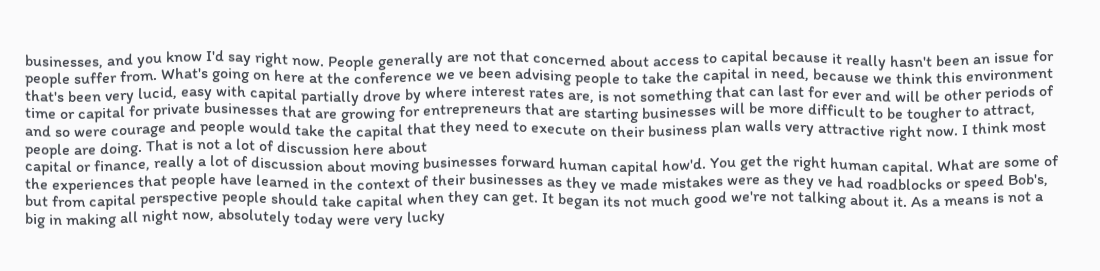businesses, and you know I'd say right now. People generally are not that concerned about access to capital because it really hasn't been an issue for people suffer from. What's going on here at the conference we ve been advising people to take the capital in need, because we think this environment that's been very lucid, easy with capital partially drove by where interest rates are, is not something that can last for ever and will be other periods of time or capital for private businesses that are growing for entrepreneurs that are starting businesses will be more difficult to be tougher to attract, and so were courage and people would take the capital that they need to execute on their business plan walls very attractive right now. I think most people are doing. That is not a lot of discussion here about
capital or finance, really a lot of discussion about moving businesses forward human capital how'd. You get the right human capital. What are some of the experiences that people have learned in the context of their businesses as they ve made mistakes were as they ve had roadblocks or speed Bob's, but from capital perspective people should take capital when they can get. It began its not much good we're not talking about it. As a means is not a big in making all night now, absolutely today were very lucky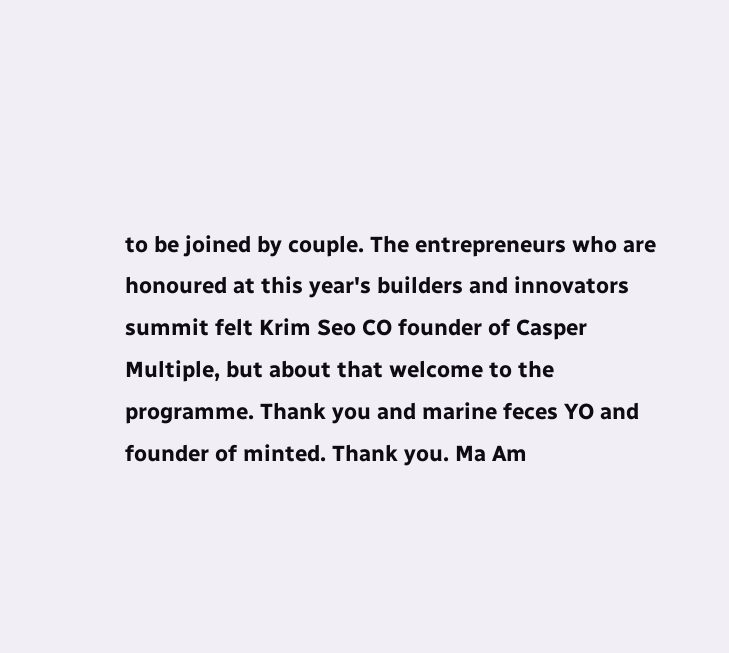to be joined by couple. The entrepreneurs who are honoured at this year's builders and innovators summit felt Krim Seo CO founder of Casper Multiple, but about that welcome to the programme. Thank you and marine feces YO and founder of minted. Thank you. Ma Am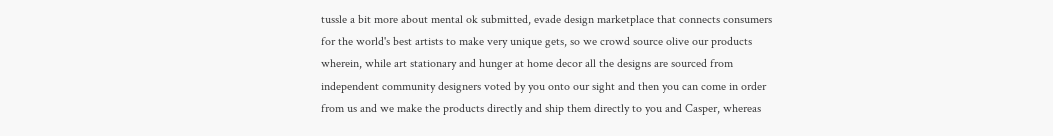tussle a bit more about mental ok submitted, evade design marketplace that connects consumers for the world's best artists to make very unique gets, so we crowd source olive our products wherein, while art stationary and hunger at home decor all the designs are sourced from independent community designers voted by you onto our sight and then you can come in order from us and we make the products directly and ship them directly to you and Casper, whereas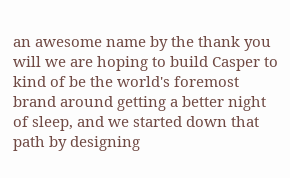an awesome name by the thank you will we are hoping to build Casper to kind of be the world's foremost brand around getting a better night of sleep, and we started down that path by designing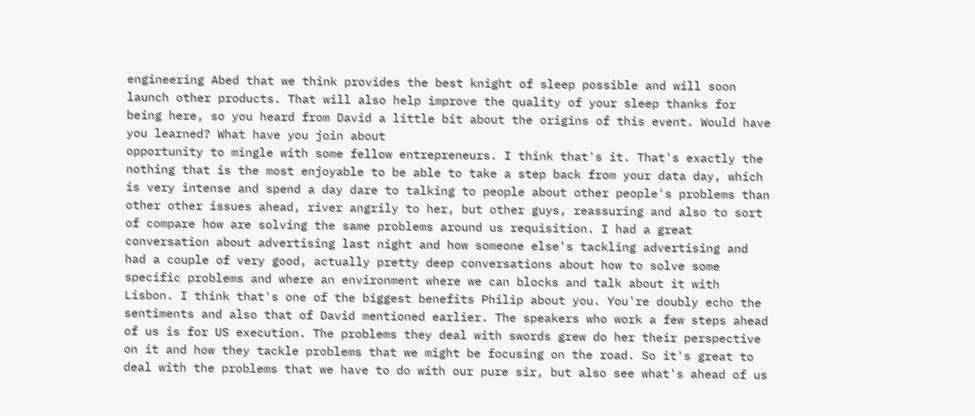engineering Abed that we think provides the best knight of sleep possible and will soon launch other products. That will also help improve the quality of your sleep thanks for being here, so you heard from David a little bit about the origins of this event. Would have you learned? What have you join about
opportunity to mingle with some fellow entrepreneurs. I think that's it. That's exactly the nothing that is the most enjoyable to be able to take a step back from your data day, which is very intense and spend a day dare to talking to people about other people's problems than other other issues ahead, river angrily to her, but other guys, reassuring and also to sort of compare how are solving the same problems around us requisition. I had a great conversation about advertising last night and how someone else's tackling advertising and had a couple of very good, actually pretty deep conversations about how to solve some specific problems and where an environment where we can blocks and talk about it with Lisbon. I think that's one of the biggest benefits Philip about you. You're doubly echo the sentiments and also that of David mentioned earlier. The speakers who work a few steps ahead of us is for US execution. The problems they deal with swords grew do her their perspective on it and how they tackle problems that we might be focusing on the road. So it's great to deal with the problems that we have to do with our pure sir, but also see what's ahead of us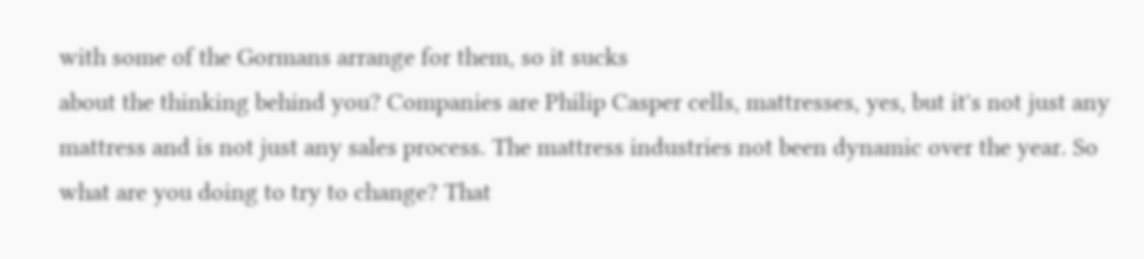with some of the Gormans arrange for them, so it sucks
about the thinking behind you? Companies are Philip Casper cells, mattresses, yes, but it's not just any mattress and is not just any sales process. The mattress industries not been dynamic over the year. So what are you doing to try to change? That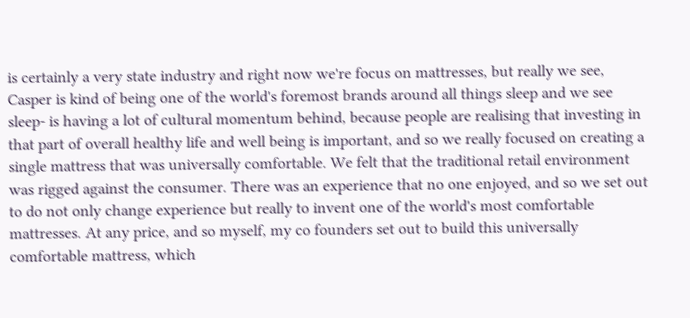is certainly a very state industry and right now we're focus on mattresses, but really we see, Casper is kind of being one of the world's foremost brands around all things sleep and we see sleep- is having a lot of cultural momentum behind, because people are realising that investing in that part of overall healthy life and well being is important, and so we really focused on creating a single mattress that was universally comfortable. We felt that the traditional retail environment was rigged against the consumer. There was an experience that no one enjoyed, and so we set out to do not only change experience but really to invent one of the world's most comfortable mattresses. At any price, and so myself, my co founders set out to build this universally comfortable mattress, which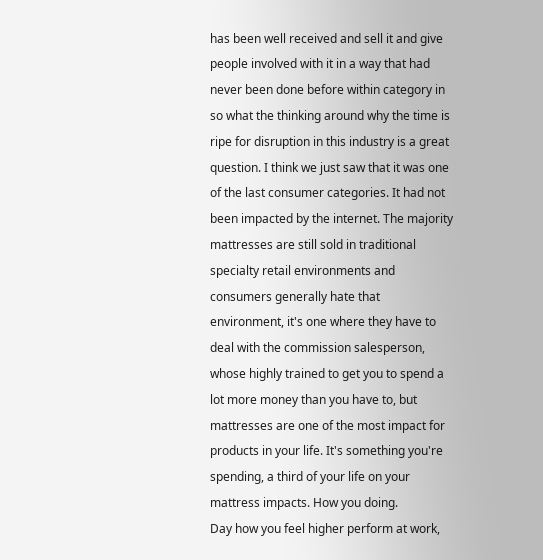has been well received and sell it and give people involved with it in a way that had never been done before within category in so what the thinking around why the time is ripe for disruption in this industry is a great question. I think we just saw that it was one of the last consumer categories. It had not been impacted by the internet. The majority mattresses are still sold in traditional specialty retail environments and consumers generally hate that environment, it's one where they have to deal with the commission salesperson, whose highly trained to get you to spend a lot more money than you have to, but mattresses are one of the most impact for products in your life. It's something you're spending, a third of your life on your mattress impacts. How you doing.
Day how you feel higher perform at work,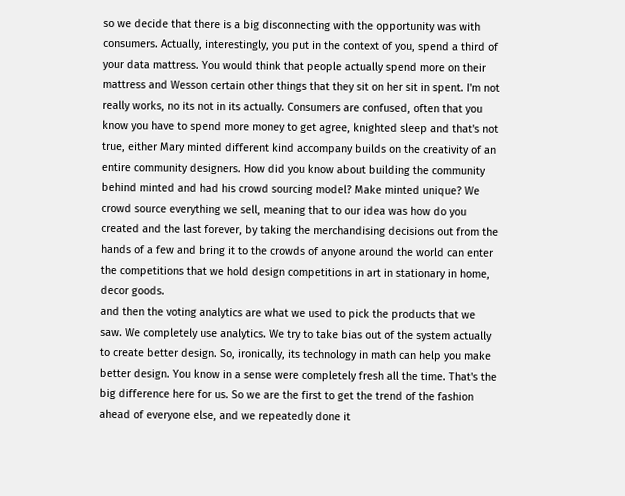so we decide that there is a big disconnecting with the opportunity was with consumers. Actually, interestingly, you put in the context of you, spend a third of your data mattress. You would think that people actually spend more on their mattress and Wesson certain other things that they sit on her sit in spent. I'm not really works, no its not in its actually. Consumers are confused, often that you know you have to spend more money to get agree, knighted sleep and that's not true, either Mary minted different kind accompany builds on the creativity of an entire community designers. How did you know about building the community behind minted and had his crowd sourcing model? Make minted unique? We crowd source everything we sell, meaning that to our idea was how do you created and the last forever, by taking the merchandising decisions out from the hands of a few and bring it to the crowds of anyone around the world can enter the competitions that we hold design competitions in art in stationary in home, decor goods.
and then the voting analytics are what we used to pick the products that we saw. We completely use analytics. We try to take bias out of the system actually to create better design. So, ironically, its technology in math can help you make better design. You know in a sense were completely fresh all the time. That's the big difference here for us. So we are the first to get the trend of the fashion ahead of everyone else, and we repeatedly done it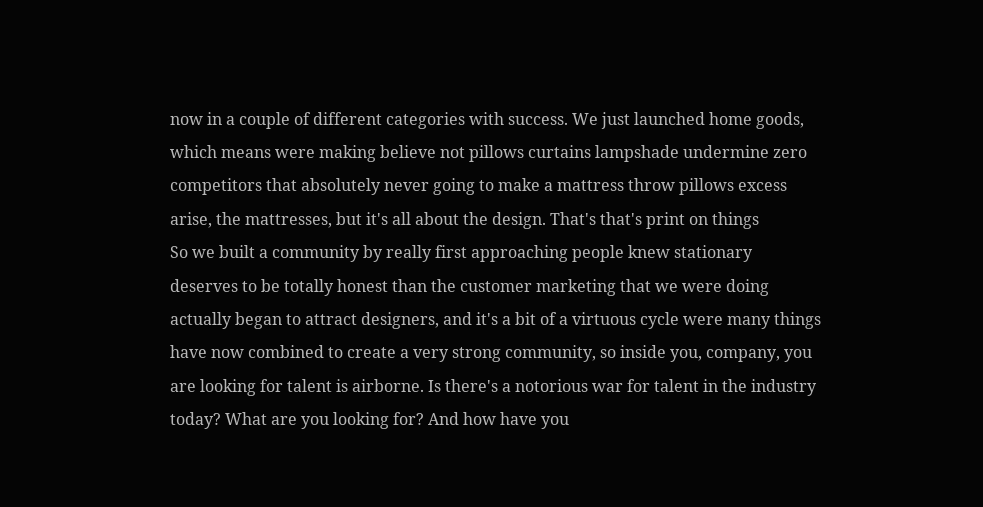now in a couple of different categories with success. We just launched home goods, which means were making believe not pillows curtains lampshade undermine zero competitors that absolutely never going to make a mattress throw pillows excess arise, the mattresses, but it's all about the design. That's that's print on things
So we built a community by really first approaching people knew stationary deserves to be totally honest than the customer marketing that we were doing actually began to attract designers, and it's a bit of a virtuous cycle were many things have now combined to create a very strong community, so inside you, company, you are looking for talent is airborne. Is there's a notorious war for talent in the industry today? What are you looking for? And how have you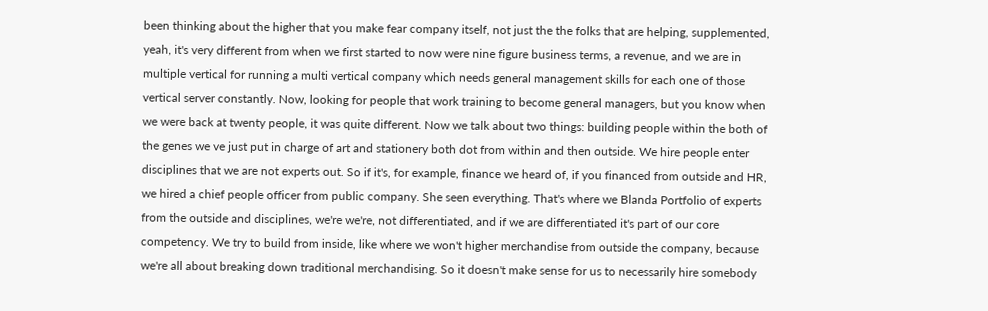been thinking about the higher that you make fear company itself, not just the the folks that are helping, supplemented, yeah, it's very different from when we first started to now were nine figure business terms, a revenue, and we are in multiple vertical for running a multi vertical company which needs general management skills for each one of those vertical server constantly. Now, looking for people that work training to become general managers, but you know when we were back at twenty people, it was quite different. Now we talk about two things: building people within the both of the genes we ve just put in charge of art and stationery both dot from within and then outside. We hire people enter disciplines that we are not experts out. So if it's, for example, finance we heard of, if you financed from outside and HR, we hired a chief people officer from public company. She seen everything. That's where we Blanda Portfolio of experts from the outside and disciplines, we're we're, not differentiated, and if we are differentiated it's part of our core competency. We try to build from inside, like where we won't higher merchandise from outside the company, because we're all about breaking down traditional merchandising. So it doesn't make sense for us to necessarily hire somebody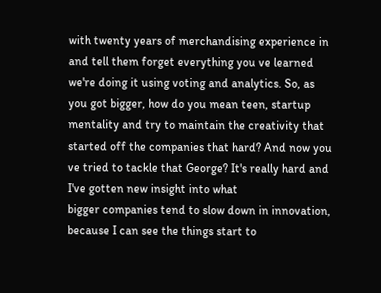with twenty years of merchandising experience in and tell them forget everything you ve learned we're doing it using voting and analytics. So, as you got bigger, how do you mean teen, startup mentality and try to maintain the creativity that started off the companies that hard? And now you ve tried to tackle that George? It's really hard and I've gotten new insight into what
bigger companies tend to slow down in innovation, because I can see the things start to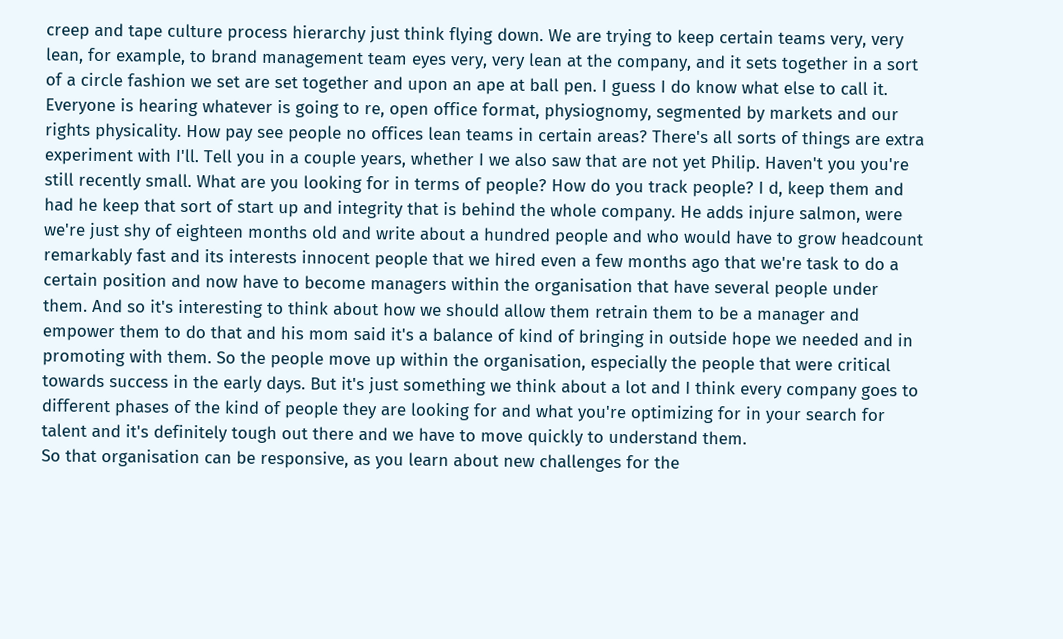creep and tape culture process hierarchy just think flying down. We are trying to keep certain teams very, very lean, for example, to brand management team eyes very, very lean at the company, and it sets together in a sort of a circle fashion we set are set together and upon an ape at ball pen. I guess I do know what else to call it. Everyone is hearing whatever is going to re, open office format, physiognomy, segmented by markets and our rights physicality. How pay see people no offices lean teams in certain areas? There's all sorts of things are extra experiment with I'll. Tell you in a couple years, whether I we also saw that are not yet Philip. Haven't you you're still recently small. What are you looking for in terms of people? How do you track people? I d, keep them and had he keep that sort of start up and integrity that is behind the whole company. He adds injure salmon, were we're just shy of eighteen months old and write about a hundred people and who would have to grow headcount remarkably fast and its interests innocent people that we hired even a few months ago that we're task to do a certain position and now have to become managers within the organisation that have several people under them. And so it's interesting to think about how we should allow them retrain them to be a manager and empower them to do that and his mom said it's a balance of kind of bringing in outside hope we needed and in promoting with them. So the people move up within the organisation, especially the people that were critical towards success in the early days. But it's just something we think about a lot and I think every company goes to different phases of the kind of people they are looking for and what you're optimizing for in your search for talent and it's definitely tough out there and we have to move quickly to understand them.
So that organisation can be responsive, as you learn about new challenges for the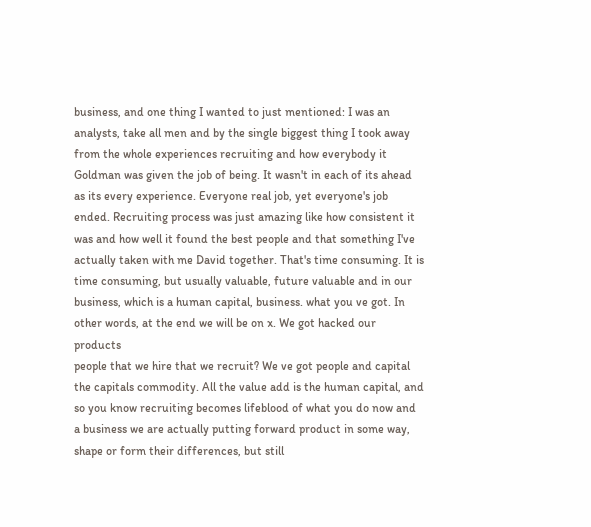business, and one thing I wanted to just mentioned: I was an analysts, take all men and by the single biggest thing I took away from the whole experiences recruiting and how everybody it Goldman was given the job of being. It wasn't in each of its ahead as its every experience. Everyone real job, yet everyone's job ended. Recruiting process was just amazing like how consistent it was and how well it found the best people and that something I've actually taken with me David together. That's time consuming. It is time consuming, but usually valuable, future valuable and in our business, which is a human capital, business. what you ve got. In other words, at the end we will be on x. We got hacked our products
people that we hire that we recruit? We ve got people and capital the capitals commodity. All the value add is the human capital, and so you know recruiting becomes lifeblood of what you do now and a business we are actually putting forward product in some way, shape or form their differences, but still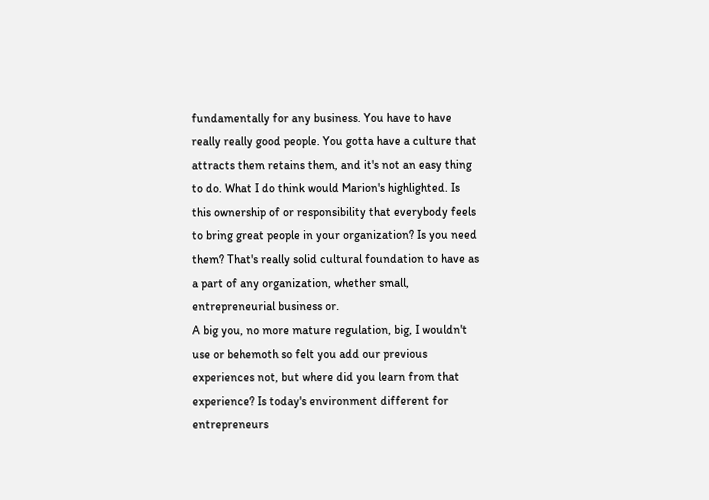fundamentally for any business. You have to have really really good people. You gotta have a culture that attracts them retains them, and it's not an easy thing to do. What I do think would Marion's highlighted. Is this ownership of or responsibility that everybody feels to bring great people in your organization? Is you need them? That's really solid cultural foundation to have as a part of any organization, whether small, entrepreneurial business or.
A big you, no more mature regulation, big, I wouldn't use or behemoth so felt you add our previous experiences not, but where did you learn from that experience? Is today's environment different for entrepreneurs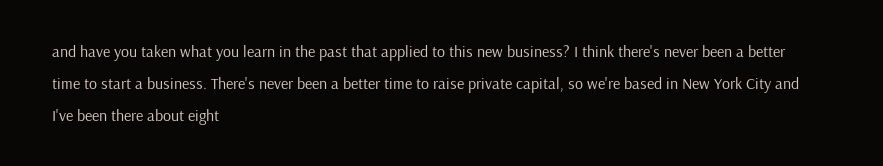and have you taken what you learn in the past that applied to this new business? I think there's never been a better time to start a business. There's never been a better time to raise private capital, so we're based in New York City and I've been there about eight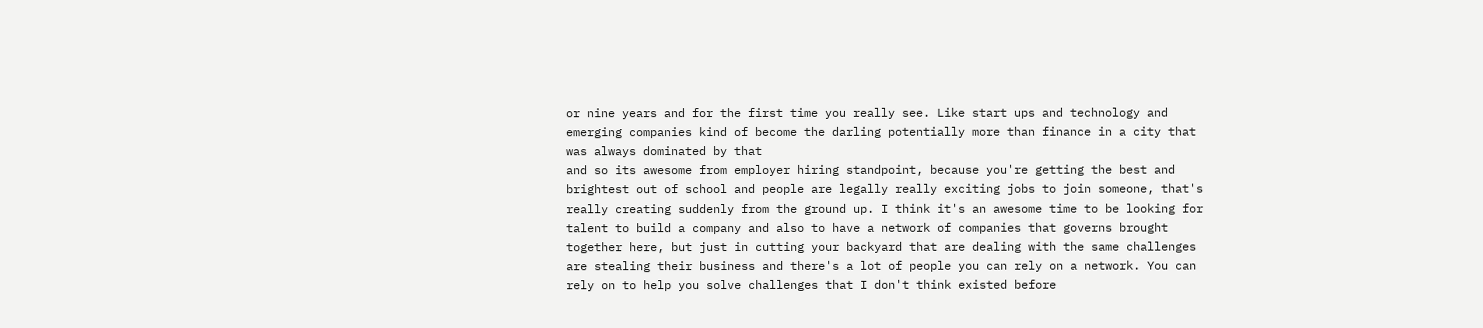or nine years and for the first time you really see. Like start ups and technology and emerging companies kind of become the darling potentially more than finance in a city that was always dominated by that
and so its awesome from employer hiring standpoint, because you're getting the best and brightest out of school and people are legally really exciting jobs to join someone, that's really creating suddenly from the ground up. I think it's an awesome time to be looking for talent to build a company and also to have a network of companies that governs brought together here, but just in cutting your backyard that are dealing with the same challenges are stealing their business and there's a lot of people you can rely on a network. You can rely on to help you solve challenges that I don't think existed before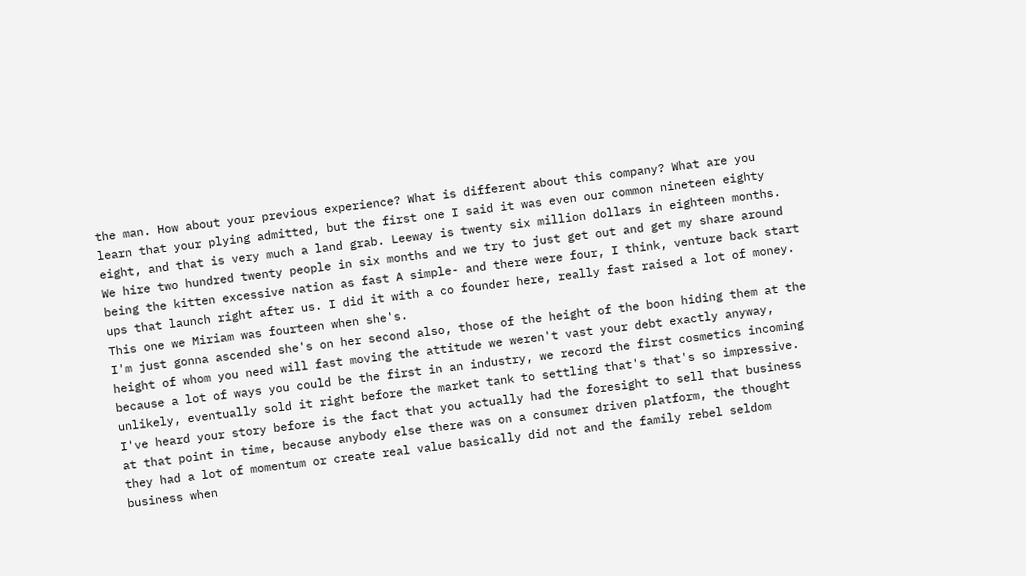the man. How about your previous experience? What is different about this company? What are you learn that your plying admitted, but the first one I said it was even our common nineteen eighty eight, and that is very much a land grab. Leeway is twenty six million dollars in eighteen months. We hire two hundred twenty people in six months and we try to just get out and get my share around being the kitten excessive nation as fast A simple- and there were four, I think, venture back start ups that launch right after us. I did it with a co founder here, really fast raised a lot of money. This one we Miriam was fourteen when she's.
I'm just gonna ascended she's on her second also, those of the height of the boon hiding them at the height of whom you need will fast moving the attitude we weren't vast your debt exactly anyway, because a lot of ways you could be the first in an industry, we record the first cosmetics incoming unlikely, eventually sold it right before the market tank to settling that's that's so impressive. I've heard your story before is the fact that you actually had the foresight to sell that business at that point in time, because anybody else there was on a consumer driven platform, the thought they had a lot of momentum or create real value basically did not and the family rebel seldom business when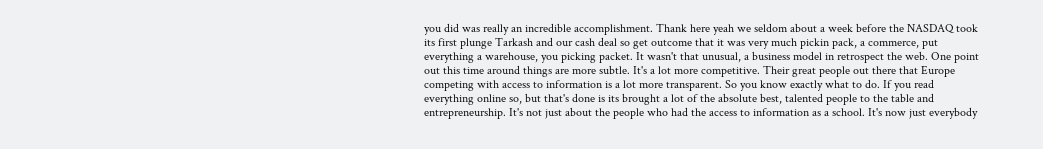you did was really an incredible accomplishment. Thank here yeah we seldom about a week before the NASDAQ took its first plunge Tarkash and our cash deal so get outcome that it was very much pickin pack, a commerce, put everything a warehouse, you picking packet. It wasn't that unusual, a business model in retrospect the web. One point out this time around things are more subtle. It's a lot more competitive. Their great people out there that Europe competing with access to information is a lot more transparent. So you know exactly what to do. If you read everything online so, but that's done is its brought a lot of the absolute best, talented people to the table and entrepreneurship. It's not just about the people who had the access to information as a school. It's now just everybody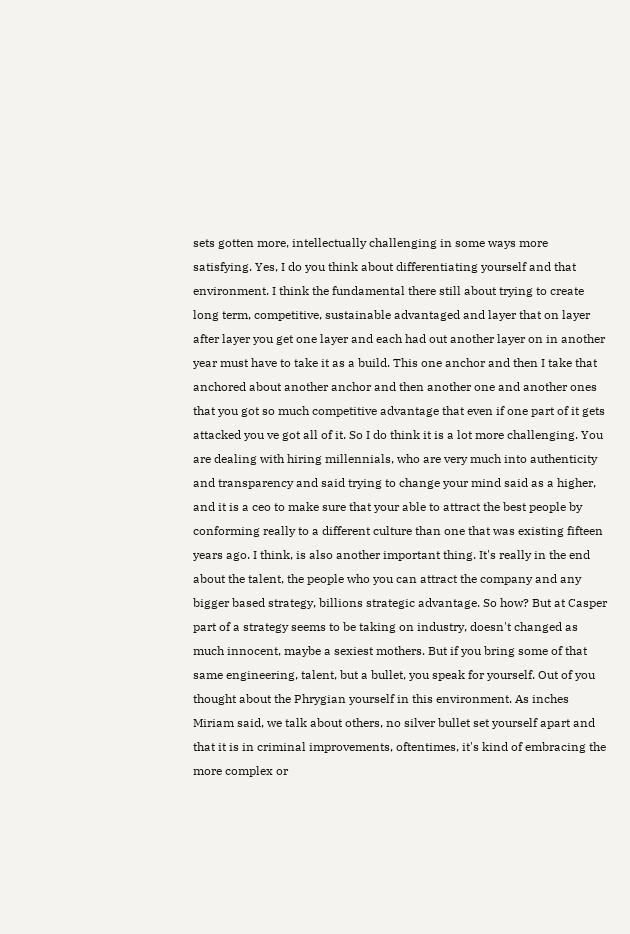sets gotten more, intellectually challenging in some ways more satisfying. Yes, I do you think about differentiating yourself and that environment. I think the fundamental there still about trying to create long term, competitive, sustainable advantaged and layer that on layer after layer you get one layer and each had out another layer on in another year must have to take it as a build. This one anchor and then I take that anchored about another anchor and then another one and another ones that you got so much competitive advantage that even if one part of it gets attacked you ve got all of it. So I do think it is a lot more challenging. You are dealing with hiring millennials, who are very much into authenticity and transparency and said trying to change your mind said as a higher, and it is a ceo to make sure that your able to attract the best people by conforming really to a different culture than one that was existing fifteen years ago. I think, is also another important thing. It's really in the end about the talent, the people who you can attract the company and any bigger based strategy, billions strategic advantage. So how? But at Casper part of a strategy seems to be taking on industry, doesn't changed as much innocent, maybe a sexiest mothers. But if you bring some of that same engineering, talent, but a bullet, you speak for yourself. Out of you thought about the Phrygian yourself in this environment. As inches Miriam said, we talk about others, no silver bullet set yourself apart and that it is in criminal improvements, oftentimes, it's kind of embracing the more complex or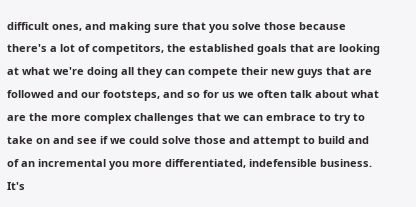difficult ones, and making sure that you solve those because there's a lot of competitors, the established goals that are looking at what we're doing all they can compete their new guys that are followed and our footsteps, and so for us we often talk about what are the more complex challenges that we can embrace to try to take on and see if we could solve those and attempt to build and of an incremental you more differentiated, indefensible business. It's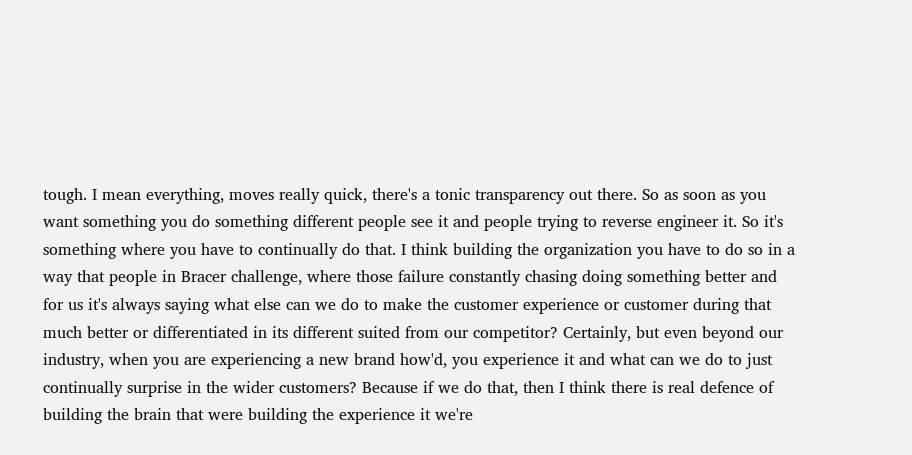tough. I mean everything, moves really quick, there's a tonic transparency out there. So as soon as you want something you do something different people see it and people trying to reverse engineer it. So it's something where you have to continually do that. I think building the organization you have to do so in a way that people in Bracer challenge, where those failure constantly chasing doing something better and for us it's always saying what else can we do to make the customer experience or customer during that much better or differentiated in its different suited from our competitor? Certainly, but even beyond our industry, when you are experiencing a new brand how'd, you experience it and what can we do to just continually surprise in the wider customers? Because if we do that, then I think there is real defence of building the brain that were building the experience it we're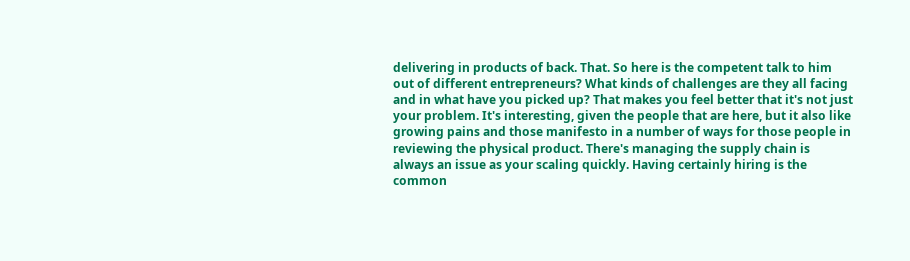delivering in products of back. That. So here is the competent talk to him
out of different entrepreneurs? What kinds of challenges are they all facing and in what have you picked up? That makes you feel better that it's not just your problem. It's interesting, given the people that are here, but it also like growing pains and those manifesto in a number of ways for those people in reviewing the physical product. There's managing the supply chain is always an issue as your scaling quickly. Having certainly hiring is the common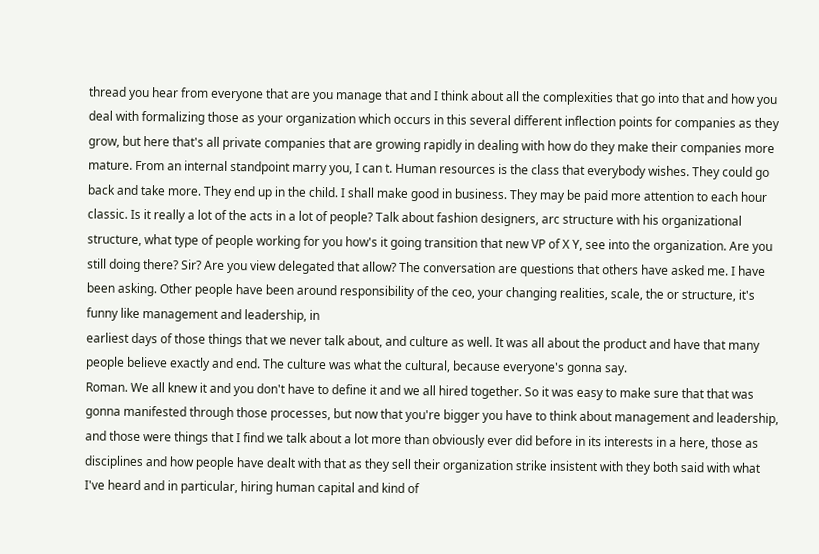thread you hear from everyone that are you manage that and I think about all the complexities that go into that and how you deal with formalizing those as your organization which occurs in this several different inflection points for companies as they grow, but here that's all private companies that are growing rapidly in dealing with how do they make their companies more mature. From an internal standpoint marry you, I can t. Human resources is the class that everybody wishes. They could go back and take more. They end up in the child. I shall make good in business. They may be paid more attention to each hour classic. Is it really a lot of the acts in a lot of people? Talk about fashion designers, arc structure with his organizational structure, what type of people working for you how's it going transition that new VP of X Y, see into the organization. Are you still doing there? Sir? Are you view delegated that allow? The conversation are questions that others have asked me. I have been asking. Other people have been around responsibility of the ceo, your changing realities, scale, the or structure, it's funny like management and leadership, in
earliest days of those things that we never talk about, and culture as well. It was all about the product and have that many people believe exactly and end. The culture was what the cultural, because everyone's gonna say.
Roman. We all knew it and you don't have to define it and we all hired together. So it was easy to make sure that that was gonna manifested through those processes, but now that you're bigger you have to think about management and leadership, and those were things that I find we talk about a lot more than obviously ever did before in its interests in a here, those as disciplines and how people have dealt with that as they sell their organization strike insistent with they both said with what I've heard and in particular, hiring human capital and kind of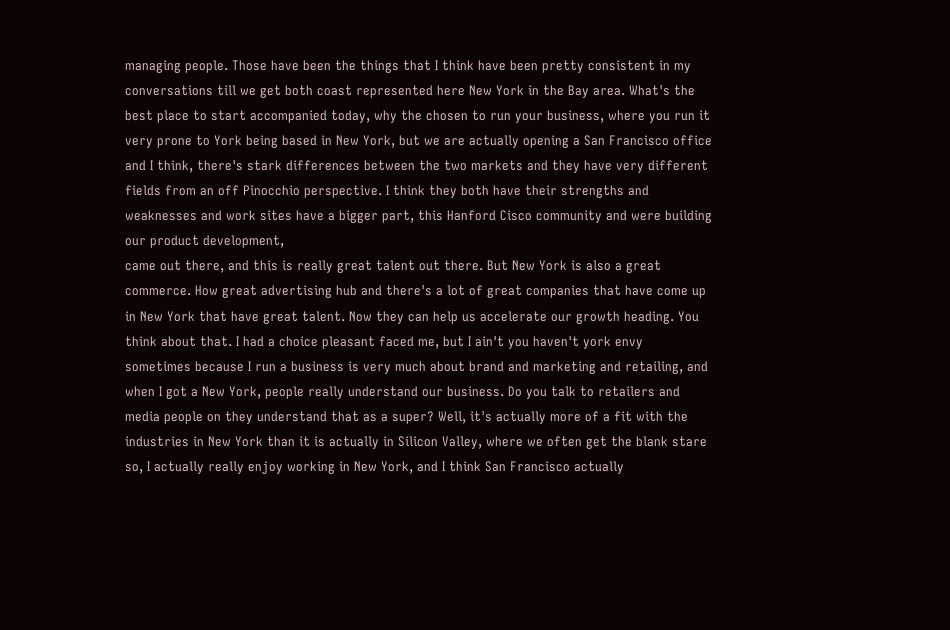managing people. Those have been the things that I think have been pretty consistent in my conversations till we get both coast represented here New York in the Bay area. What's the best place to start accompanied today, why the chosen to run your business, where you run it very prone to York being based in New York, but we are actually opening a San Francisco office and I think, there's stark differences between the two markets and they have very different fields from an off Pinocchio perspective. I think they both have their strengths and weaknesses and work sites have a bigger part, this Hanford Cisco community and were building our product development,
came out there, and this is really great talent out there. But New York is also a great commerce. How great advertising hub and there's a lot of great companies that have come up in New York that have great talent. Now they can help us accelerate our growth heading. You think about that. I had a choice pleasant faced me, but I ain't you haven't york envy sometimes because I run a business is very much about brand and marketing and retailing, and when I got a New York, people really understand our business. Do you talk to retailers and media people on they understand that as a super? Well, it's actually more of a fit with the industries in New York than it is actually in Silicon Valley, where we often get the blank stare so, I actually really enjoy working in New York, and I think San Francisco actually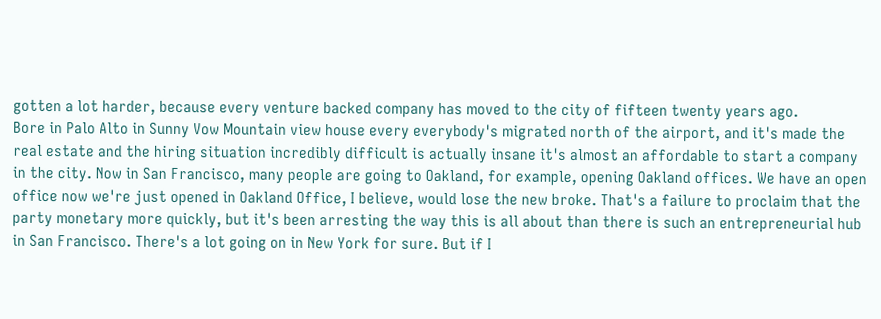gotten a lot harder, because every venture backed company has moved to the city of fifteen twenty years ago.
Bore in Palo Alto in Sunny Vow Mountain view house every everybody's migrated north of the airport, and it's made the real estate and the hiring situation incredibly difficult is actually insane it's almost an affordable to start a company in the city. Now in San Francisco, many people are going to Oakland, for example, opening Oakland offices. We have an open office now we're just opened in Oakland Office, I believe, would lose the new broke. That's a failure to proclaim that the party monetary more quickly, but it's been arresting the way this is all about than there is such an entrepreneurial hub in San Francisco. There's a lot going on in New York for sure. But if I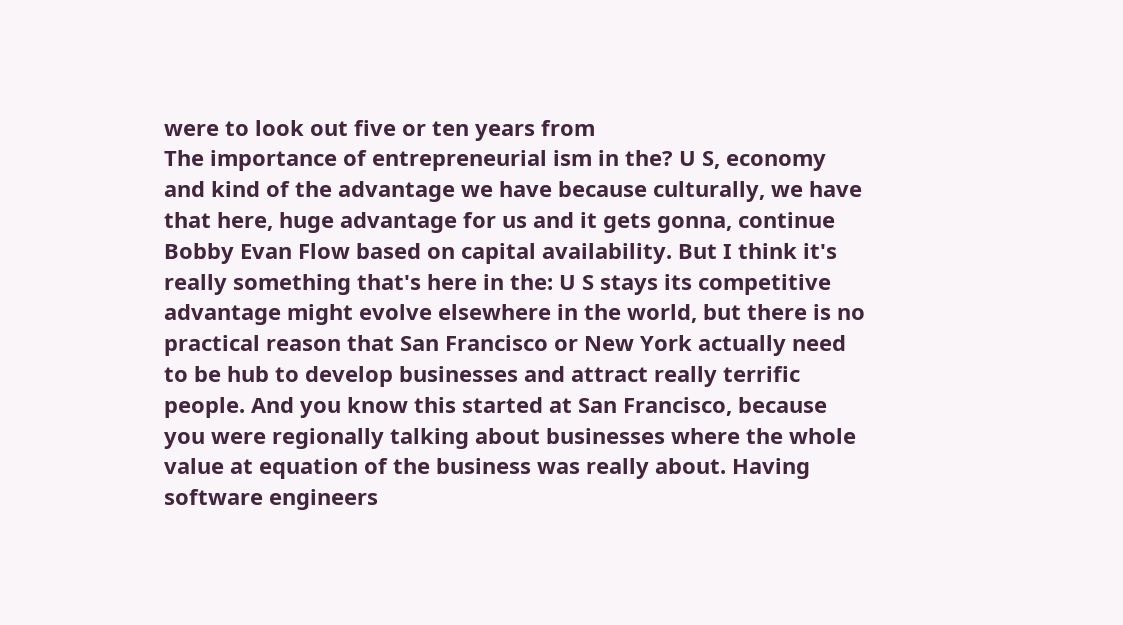were to look out five or ten years from
The importance of entrepreneurial ism in the? U S, economy and kind of the advantage we have because culturally, we have that here, huge advantage for us and it gets gonna, continue Bobby Evan Flow based on capital availability. But I think it's really something that's here in the: U S stays its competitive advantage might evolve elsewhere in the world, but there is no practical reason that San Francisco or New York actually need to be hub to develop businesses and attract really terrific people. And you know this started at San Francisco, because you were regionally talking about businesses where the whole value at equation of the business was really about. Having software engineers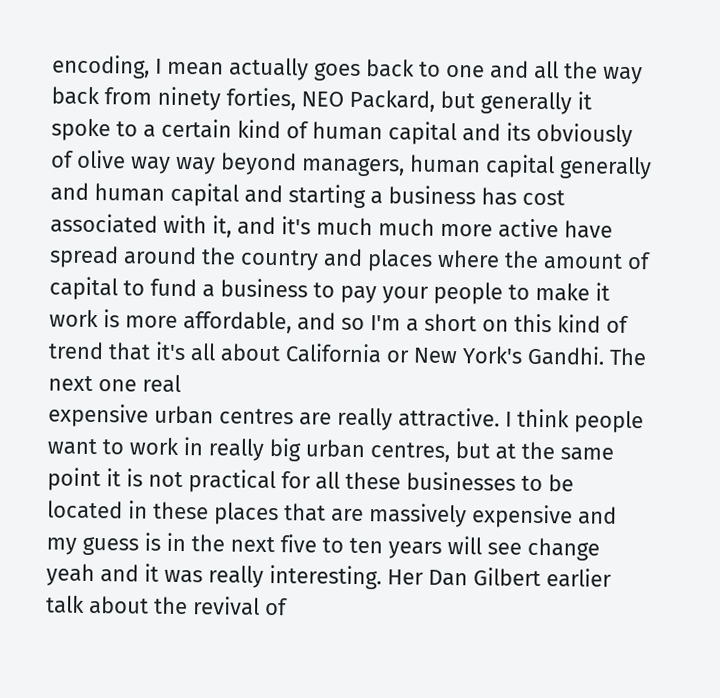encoding, I mean actually goes back to one and all the way back from ninety forties, NEO Packard, but generally it spoke to a certain kind of human capital and its obviously of olive way way beyond managers, human capital generally and human capital and starting a business has cost associated with it, and it's much much more active have spread around the country and places where the amount of capital to fund a business to pay your people to make it work is more affordable, and so I'm a short on this kind of trend that it's all about California or New York's Gandhi. The next one real
expensive urban centres are really attractive. I think people want to work in really big urban centres, but at the same point it is not practical for all these businesses to be located in these places that are massively expensive and my guess is in the next five to ten years will see change yeah and it was really interesting. Her Dan Gilbert earlier talk about the revival of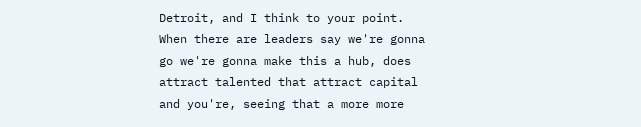Detroit, and I think to your point. When there are leaders say we're gonna go we're gonna make this a hub, does attract talented that attract capital and you're, seeing that a more more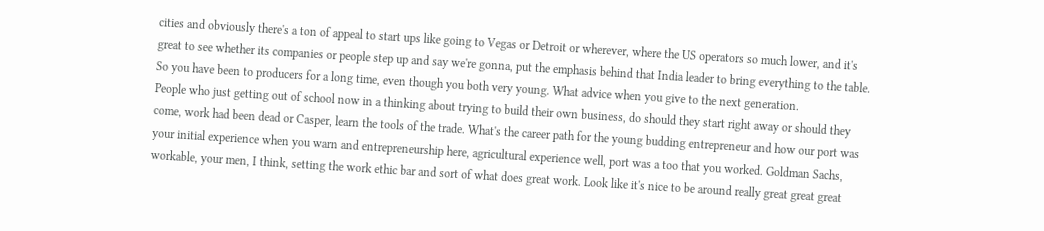cities and obviously there's a ton of appeal to start ups like going to Vegas or Detroit or wherever, where the US operators so much lower, and it's great to see whether its companies or people step up and say we're gonna, put the emphasis behind that India leader to bring everything to the table. So you have been to producers for a long time, even though you both very young. What advice when you give to the next generation.
People who just getting out of school now in a thinking about trying to build their own business, do should they start right away or should they come, work had been dead or Casper, learn the tools of the trade. What's the career path for the young budding entrepreneur and how our port was your initial experience when you warn and entrepreneurship here, agricultural experience well, port was a too that you worked. Goldman Sachs, workable, your men, I think, setting the work ethic bar and sort of what does great work. Look like it's nice to be around really great great great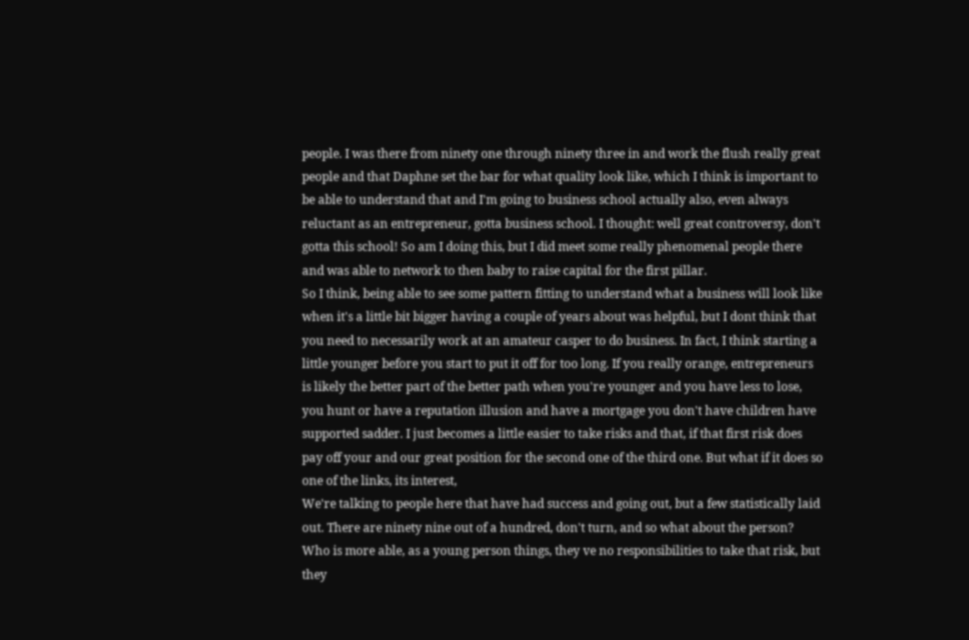people. I was there from ninety one through ninety three in and work the flush really great people and that Daphne set the bar for what quality look like, which I think is important to be able to understand that and I'm going to business school actually also, even always reluctant as an entrepreneur, gotta business school. I thought: well great controversy, don't gotta this school! So am I doing this, but I did meet some really phenomenal people there and was able to network to then baby to raise capital for the first pillar.
So I think, being able to see some pattern fitting to understand what a business will look like when it's a little bit bigger having a couple of years about was helpful, but I dont think that you need to necessarily work at an amateur casper to do business. In fact, I think starting a little younger before you start to put it off for too long. If you really orange, entrepreneurs is likely the better part of the better path when you're younger and you have less to lose, you hunt or have a reputation illusion and have a mortgage you don't have children have supported sadder. I just becomes a little easier to take risks and that, if that first risk does pay off your and our great position for the second one of the third one. But what if it does so one of the links, its interest,
We're talking to people here that have had success and going out, but a few statistically laid out. There are ninety nine out of a hundred, don't turn, and so what about the person? Who is more able, as a young person things, they ve no responsibilities to take that risk, but they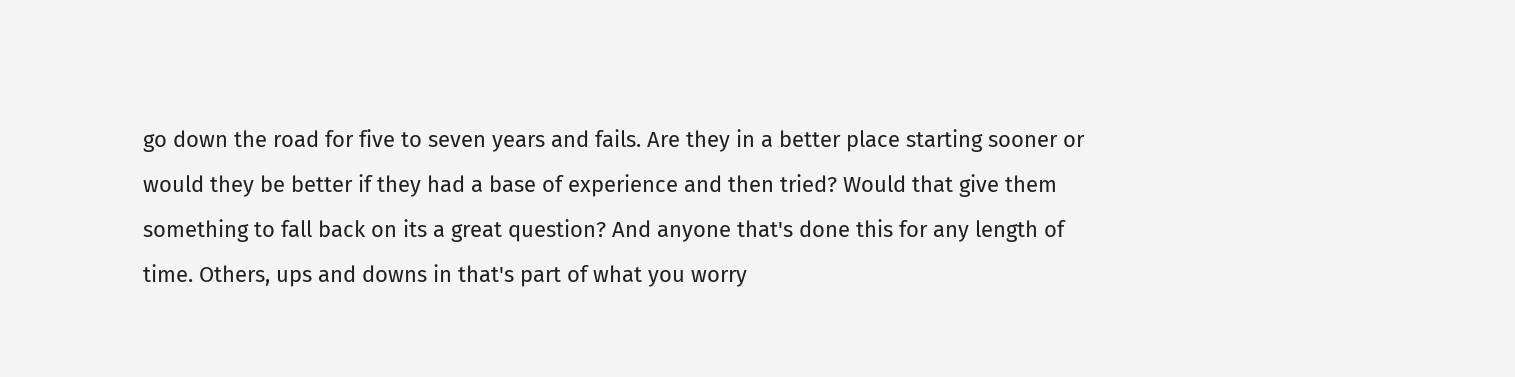go down the road for five to seven years and fails. Are they in a better place starting sooner or would they be better if they had a base of experience and then tried? Would that give them something to fall back on its a great question? And anyone that's done this for any length of time. Others, ups and downs in that's part of what you worry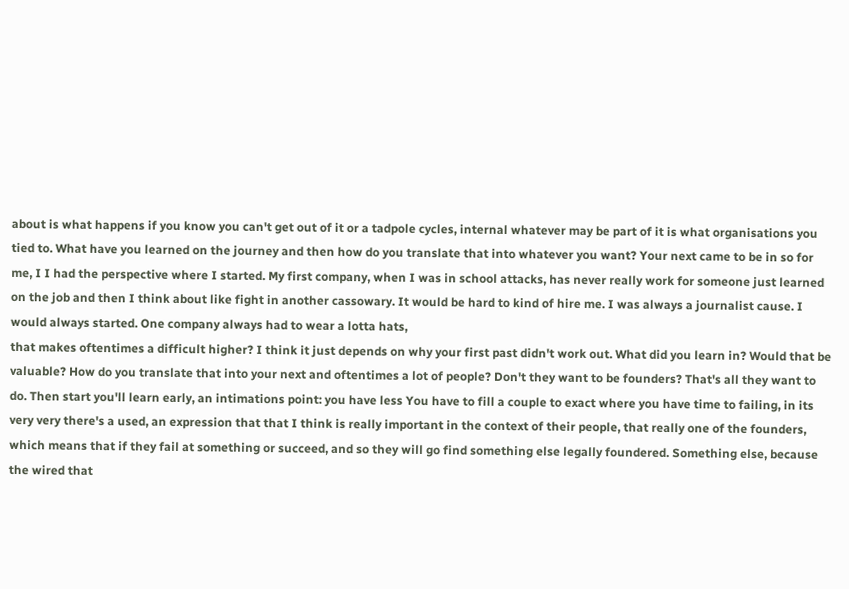about is what happens if you know you can't get out of it or a tadpole cycles, internal whatever may be part of it is what organisations you tied to. What have you learned on the journey and then how do you translate that into whatever you want? Your next came to be in so for me, I I had the perspective where I started. My first company, when I was in school attacks, has never really work for someone just learned on the job and then I think about like fight in another cassowary. It would be hard to kind of hire me. I was always a journalist cause. I would always started. One company always had to wear a lotta hats,
that makes oftentimes a difficult higher? I think it just depends on why your first past didn't work out. What did you learn in? Would that be valuable? How do you translate that into your next and oftentimes a lot of people? Don't they want to be founders? That's all they want to do. Then start you'll learn early, an intimations point: you have less You have to fill a couple to exact where you have time to failing, in its very very there's a used, an expression that that I think is really important in the context of their people, that really one of the founders, which means that if they fail at something or succeed, and so they will go find something else legally foundered. Something else, because the wired that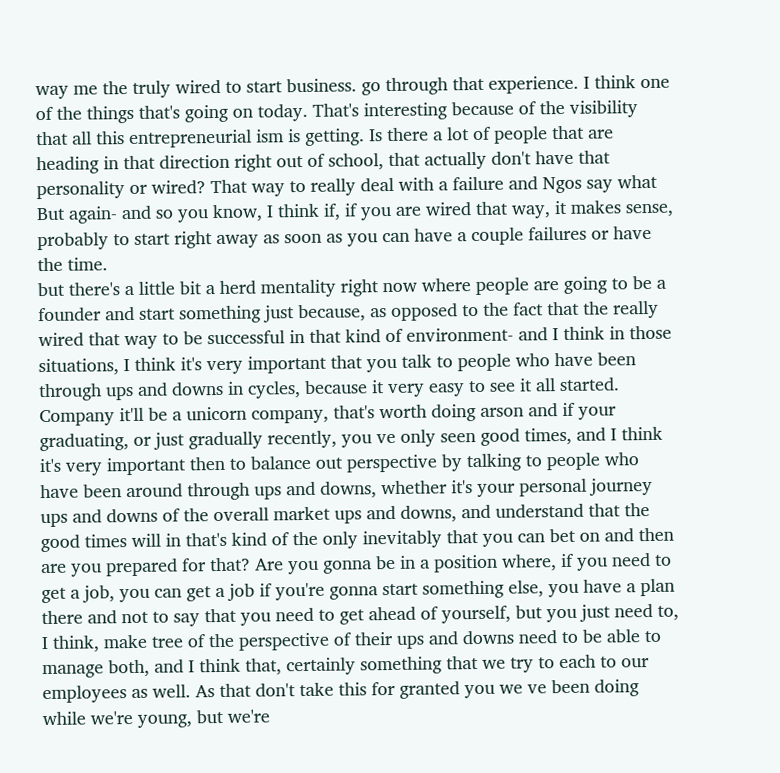way me the truly wired to start business. go through that experience. I think one of the things that's going on today. That's interesting because of the visibility that all this entrepreneurial ism is getting. Is there a lot of people that are heading in that direction right out of school, that actually don't have that personality or wired? That way to really deal with a failure and Ngos say what
But again- and so you know, I think if, if you are wired that way, it makes sense, probably to start right away as soon as you can have a couple failures or have the time.
but there's a little bit a herd mentality right now where people are going to be a founder and start something just because, as opposed to the fact that the really wired that way to be successful in that kind of environment- and I think in those situations, I think it's very important that you talk to people who have been through ups and downs in cycles, because it very easy to see it all started. Company it'll be a unicorn company, that's worth doing arson and if your graduating, or just gradually recently, you ve only seen good times, and I think it's very important then to balance out perspective by talking to people who have been around through ups and downs, whether it's your personal journey ups and downs of the overall market ups and downs, and understand that the good times will in that's kind of the only inevitably that you can bet on and then are you prepared for that? Are you gonna be in a position where, if you need to get a job, you can get a job if you're gonna start something else, you have a plan there and not to say that you need to get ahead of yourself, but you just need to, I think, make tree of the perspective of their ups and downs need to be able to manage both, and I think that, certainly something that we try to each to our employees as well. As that don't take this for granted you we ve been doing while we're young, but we're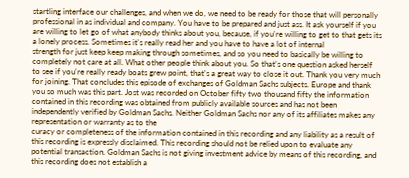startling interface our challenges, and when we do, we need to be ready for those that will personally professional in as individual and company. You have to be prepared and just ass. It ask yourself if you are willing to let go of what anybody thinks about you, because, if you're willing to get to that gets its a lonely process. Sometimes it's really read her and you have to have a lot of internal
strength for just keep keep making through sometimes, and so you need to basically be willing to completely not care at all. What other people think about you. So that's one question asked herself to see if you're really ready boats grew point, that's a great way to close it out. Thank you very much for joining. That concludes this episode of exchanges of Goldman Sachs subjects. Europe and thank you so much was this part. Jost was recorded on October fifty two thousand fifty the information contained in this recording was obtained from publicly available sources and has not been independently verified by Goldman Sachs. Neither Goldman Sachs nor any of its affiliates makes any representation or warranty as to the
curacy or completeness of the information contained in this recording and any liability as a result of this recording is expressly disclaimed. This recording should not be relied upon to evaluate any potential transaction. Goldman Sachs is not giving investment advice by means of this recording, and this recording does not establish a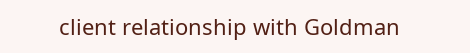client relationship with Goldman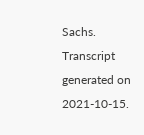Sachs.
Transcript generated on 2021-10-15.